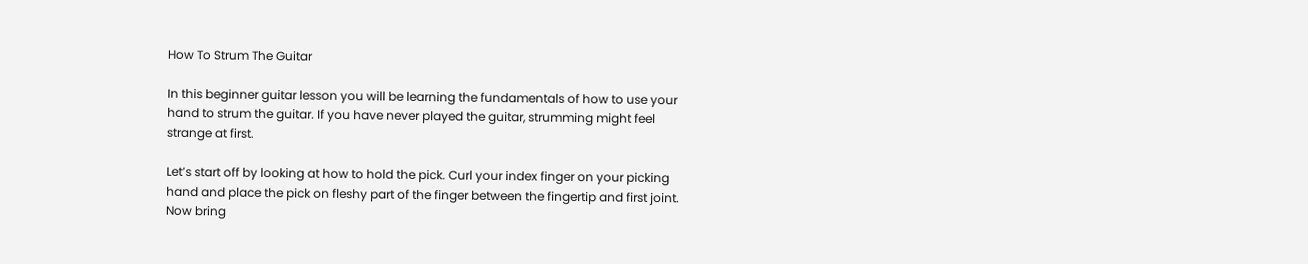How To Strum The Guitar

In this beginner guitar lesson you will be learning the fundamentals of how to use your hand to strum the guitar. If you have never played the guitar, strumming might feel strange at first.

Let’s start off by looking at how to hold the pick. Curl your index finger on your picking hand and place the pick on fleshy part of the finger between the fingertip and first joint. Now bring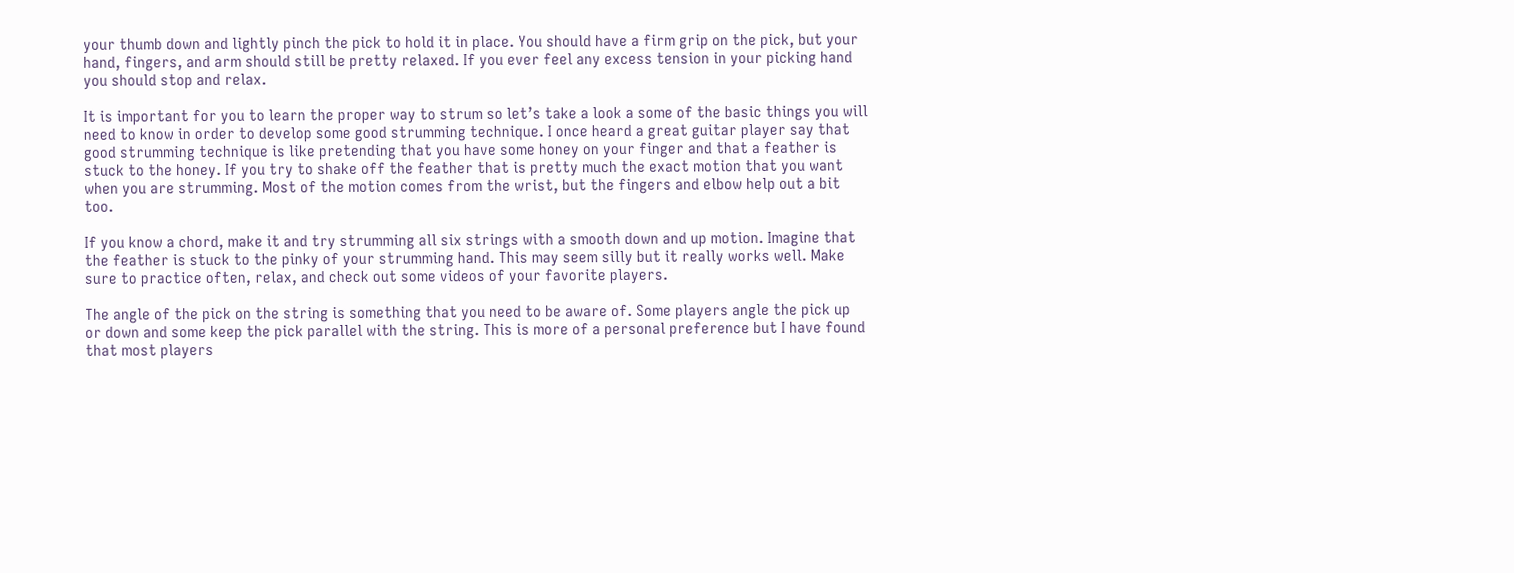your thumb down and lightly pinch the pick to hold it in place. You should have a firm grip on the pick, but your hand, fingers, and arm should still be pretty relaxed. If you ever feel any excess tension in your picking hand you should stop and relax.

It is important for you to learn the proper way to strum so let’s take a look a some of the basic things you will need to know in order to develop some good strumming technique. I once heard a great guitar player say that good strumming technique is like pretending that you have some honey on your finger and that a feather is stuck to the honey. If you try to shake off the feather that is pretty much the exact motion that you want when you are strumming. Most of the motion comes from the wrist, but the fingers and elbow help out a bit too.

If you know a chord, make it and try strumming all six strings with a smooth down and up motion. Imagine that the feather is stuck to the pinky of your strumming hand. This may seem silly but it really works well. Make sure to practice often, relax, and check out some videos of your favorite players.

The angle of the pick on the string is something that you need to be aware of. Some players angle the pick up or down and some keep the pick parallel with the string. This is more of a personal preference but I have found that most players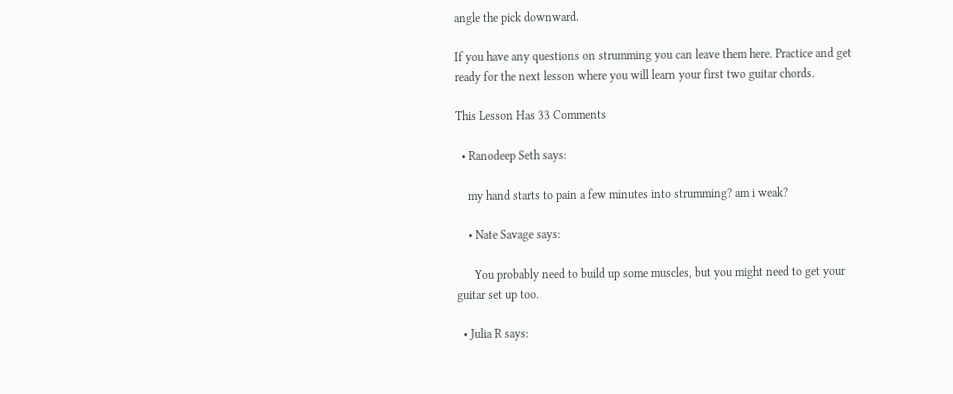angle the pick downward.

If you have any questions on strumming you can leave them here. Practice and get ready for the next lesson where you will learn your first two guitar chords.

This Lesson Has 33 Comments

  • Ranodeep Seth says:

    my hand starts to pain a few minutes into strumming? am i weak?

    • Nate Savage says:

      You probably need to build up some muscles, but you might need to get your guitar set up too.

  • Julia R says: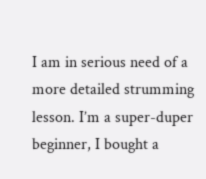I am in serious need of a more detailed strumming lesson. I’m a super-duper beginner, I bought a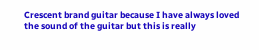Crescent brand guitar because I have always loved the sound of the guitar but this is really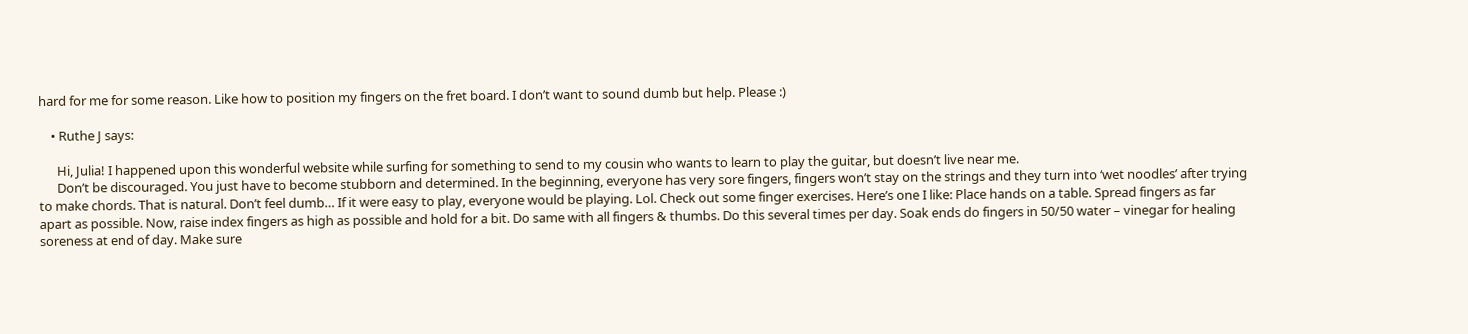hard for me for some reason. Like how to position my fingers on the fret board. I don’t want to sound dumb but help. Please :)

    • Ruthe J says:

      Hi, Julia! I happened upon this wonderful website while surfing for something to send to my cousin who wants to learn to play the guitar, but doesn’t live near me.
      Don’t be discouraged. You just have to become stubborn and determined. In the beginning, everyone has very sore fingers, fingers won’t stay on the strings and they turn into ‘wet noodles’ after trying to make chords. That is natural. Don’t feel dumb… If it were easy to play, everyone would be playing. Lol. Check out some finger exercises. Here’s one I like: Place hands on a table. Spread fingers as far apart as possible. Now, raise index fingers as high as possible and hold for a bit. Do same with all fingers & thumbs. Do this several times per day. Soak ends do fingers in 50/50 water – vinegar for healing soreness at end of day. Make sure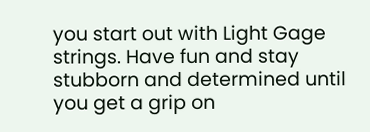you start out with Light Gage strings. Have fun and stay stubborn and determined until you get a grip on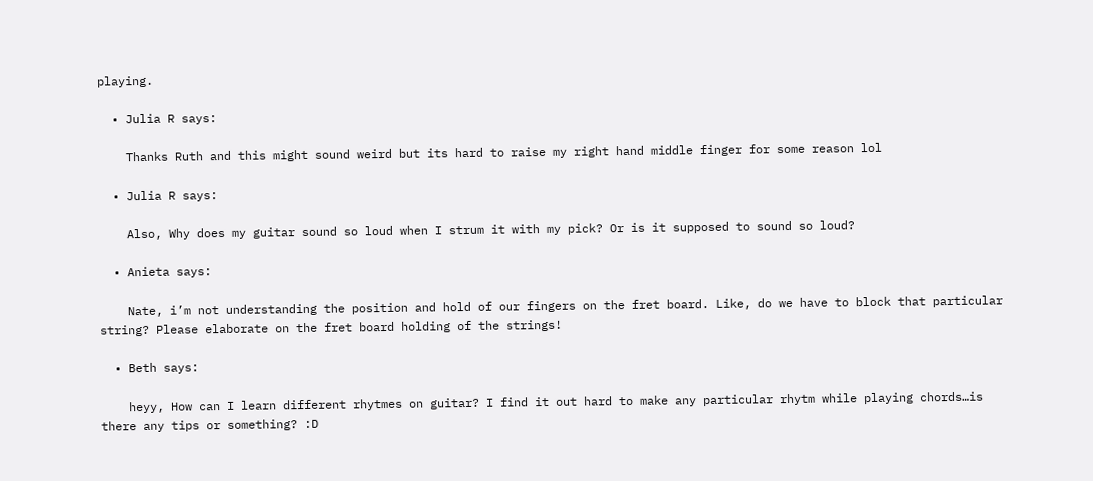playing.

  • Julia R says:

    Thanks Ruth and this might sound weird but its hard to raise my right hand middle finger for some reason lol

  • Julia R says:

    Also, Why does my guitar sound so loud when I strum it with my pick? Or is it supposed to sound so loud?

  • Anieta says:

    Nate, i’m not understanding the position and hold of our fingers on the fret board. Like, do we have to block that particular string? Please elaborate on the fret board holding of the strings!

  • Beth says:

    heyy, How can I learn different rhytmes on guitar? I find it out hard to make any particular rhytm while playing chords…is there any tips or something? :D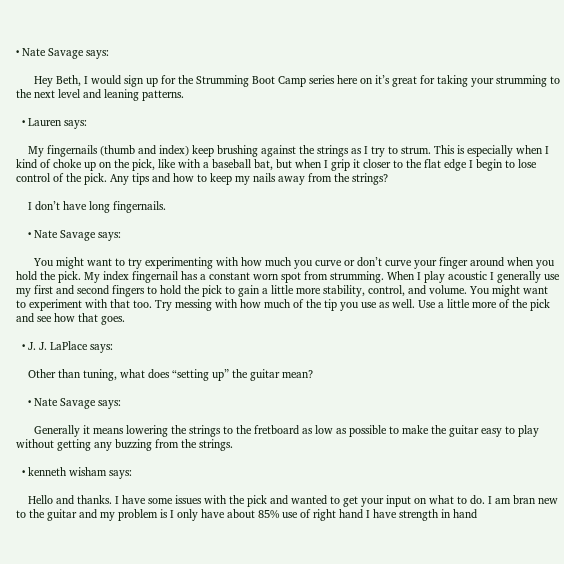• Nate Savage says:

      Hey Beth, I would sign up for the Strumming Boot Camp series here on it’s great for taking your strumming to the next level and leaning patterns.

  • Lauren says:

    My fingernails (thumb and index) keep brushing against the strings as I try to strum. This is especially when I kind of choke up on the pick, like with a baseball bat, but when I grip it closer to the flat edge I begin to lose control of the pick. Any tips and how to keep my nails away from the strings?

    I don’t have long fingernails.

    • Nate Savage says:

      You might want to try experimenting with how much you curve or don’t curve your finger around when you hold the pick. My index fingernail has a constant worn spot from strumming. When I play acoustic I generally use my first and second fingers to hold the pick to gain a little more stability, control, and volume. You might want to experiment with that too. Try messing with how much of the tip you use as well. Use a little more of the pick and see how that goes.

  • J. J. LaPlace says:

    Other than tuning, what does “setting up” the guitar mean?

    • Nate Savage says:

      Generally it means lowering the strings to the fretboard as low as possible to make the guitar easy to play without getting any buzzing from the strings.

  • kenneth wisham says:

    Hello and thanks. I have some issues with the pick and wanted to get your input on what to do. I am bran new to the guitar and my problem is I only have about 85% use of right hand I have strength in hand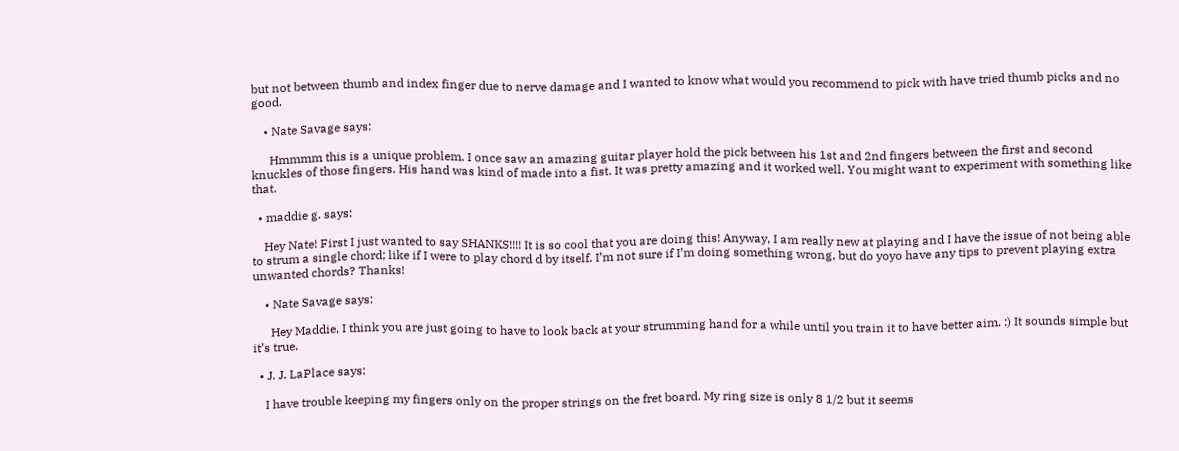but not between thumb and index finger due to nerve damage and I wanted to know what would you recommend to pick with have tried thumb picks and no good.

    • Nate Savage says:

      Hmmmm this is a unique problem. I once saw an amazing guitar player hold the pick between his 1st and 2nd fingers between the first and second knuckles of those fingers. His hand was kind of made into a fist. It was pretty amazing and it worked well. You might want to experiment with something like that.

  • maddie g. says:

    Hey Nate! First I just wanted to say SHANKS!!!! It is so cool that you are doing this! Anyway, I am really new at playing and I have the issue of not being able to strum a single chord; like if I were to play chord d by itself. I’m not sure if I’m doing something wrong, but do yoyo have any tips to prevent playing extra unwanted chords? Thanks!

    • Nate Savage says:

      Hey Maddie, I think you are just going to have to look back at your strumming hand for a while until you train it to have better aim. :) It sounds simple but it’s true.

  • J. J. LaPlace says:

    I have trouble keeping my fingers only on the proper strings on the fret board. My ring size is only 8 1/2 but it seems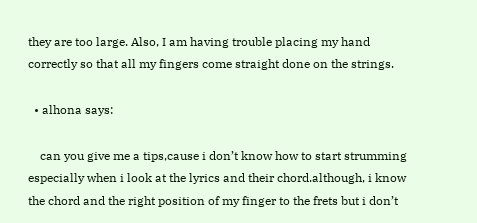they are too large. Also, I am having trouble placing my hand correctly so that all my fingers come straight done on the strings.

  • alhona says:

    can you give me a tips,cause i don’t know how to start strumming especially when i look at the lyrics and their chord.although, i know the chord and the right position of my finger to the frets but i don’t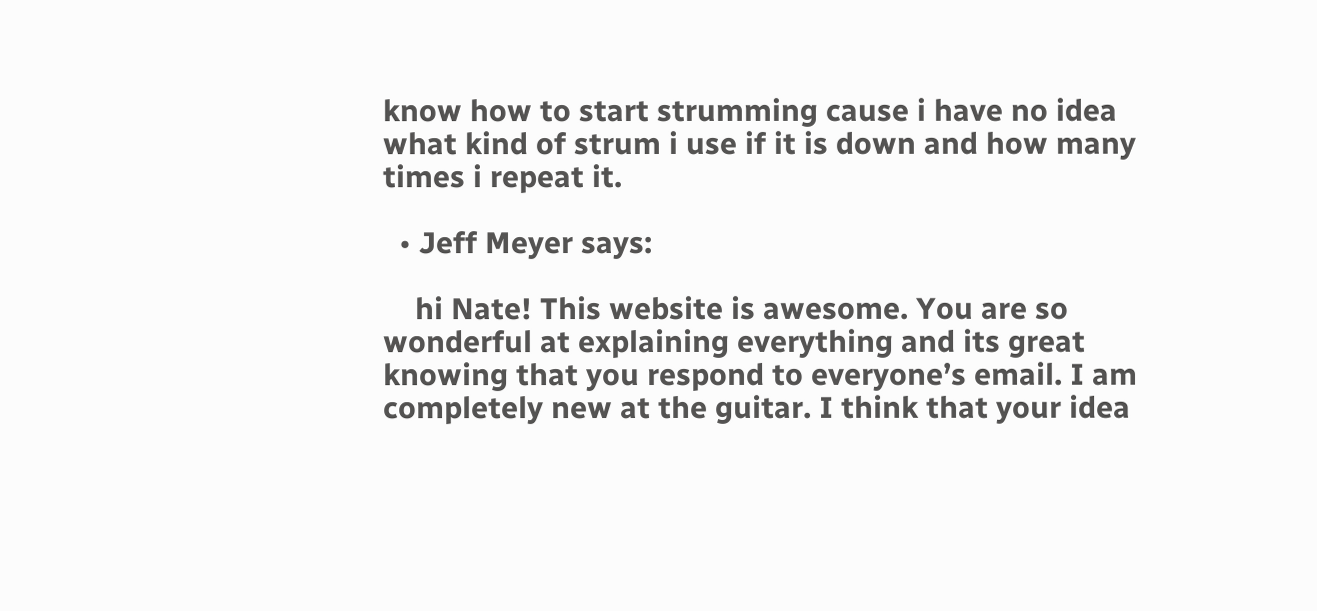know how to start strumming cause i have no idea what kind of strum i use if it is down and how many times i repeat it.

  • Jeff Meyer says:

    hi Nate! This website is awesome. You are so wonderful at explaining everything and its great knowing that you respond to everyone’s email. I am completely new at the guitar. I think that your idea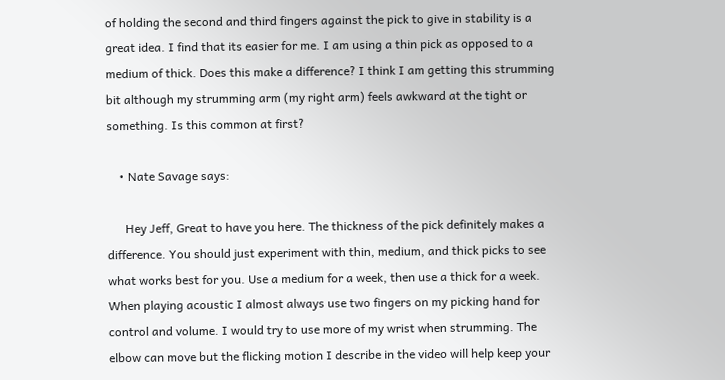of holding the second and third fingers against the pick to give in stability is a great idea. I find that its easier for me. I am using a thin pick as opposed to a medium of thick. Does this make a difference? I think I am getting this strumming bit although my strumming arm (my right arm) feels awkward at the tight or something. Is this common at first?

    • Nate Savage says:

      Hey Jeff, Great to have you here. The thickness of the pick definitely makes a difference. You should just experiment with thin, medium, and thick picks to see what works best for you. Use a medium for a week, then use a thick for a week. When playing acoustic I almost always use two fingers on my picking hand for control and volume. I would try to use more of my wrist when strumming. The elbow can move but the flicking motion I describe in the video will help keep your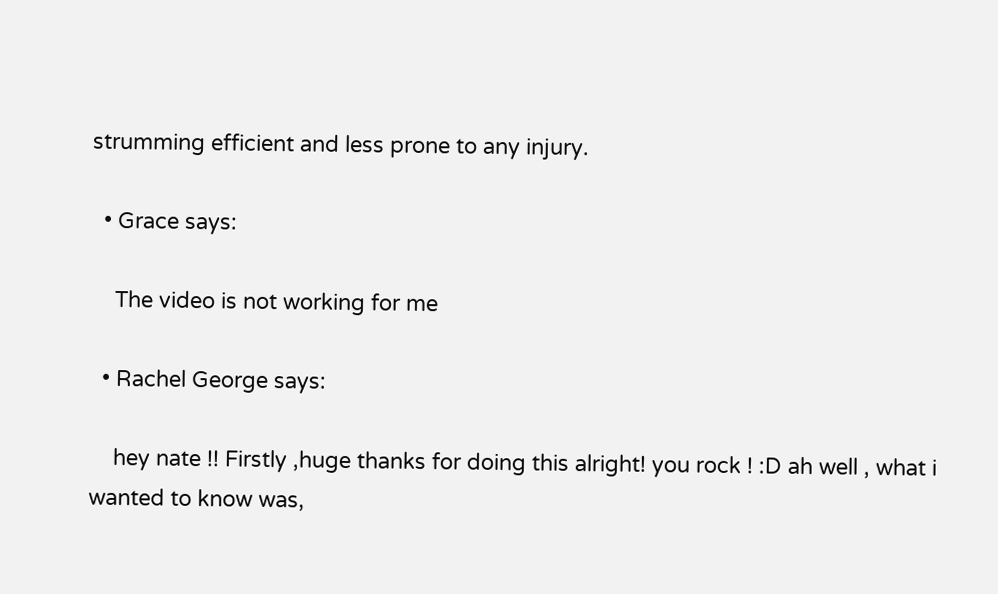strumming efficient and less prone to any injury.

  • Grace says:

    The video is not working for me

  • Rachel George says:

    hey nate !! Firstly ,huge thanks for doing this alright! you rock ! :D ah well , what i wanted to know was,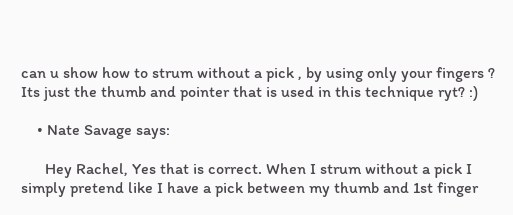can u show how to strum without a pick , by using only your fingers ? Its just the thumb and pointer that is used in this technique ryt? :)

    • Nate Savage says:

      Hey Rachel, Yes that is correct. When I strum without a pick I simply pretend like I have a pick between my thumb and 1st finger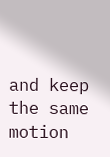and keep the same motion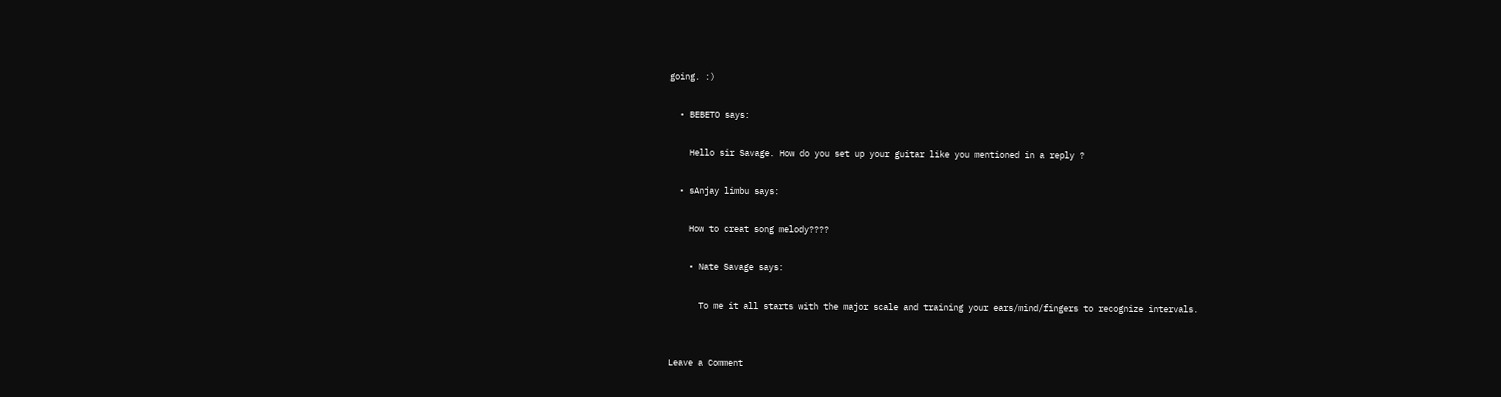going. :)

  • BEBETO says:

    Hello sir Savage. How do you set up your guitar like you mentioned in a reply ?

  • sAnjay limbu says:

    How to creat song melody????

    • Nate Savage says:

      To me it all starts with the major scale and training your ears/mind/fingers to recognize intervals.


Leave a Comment